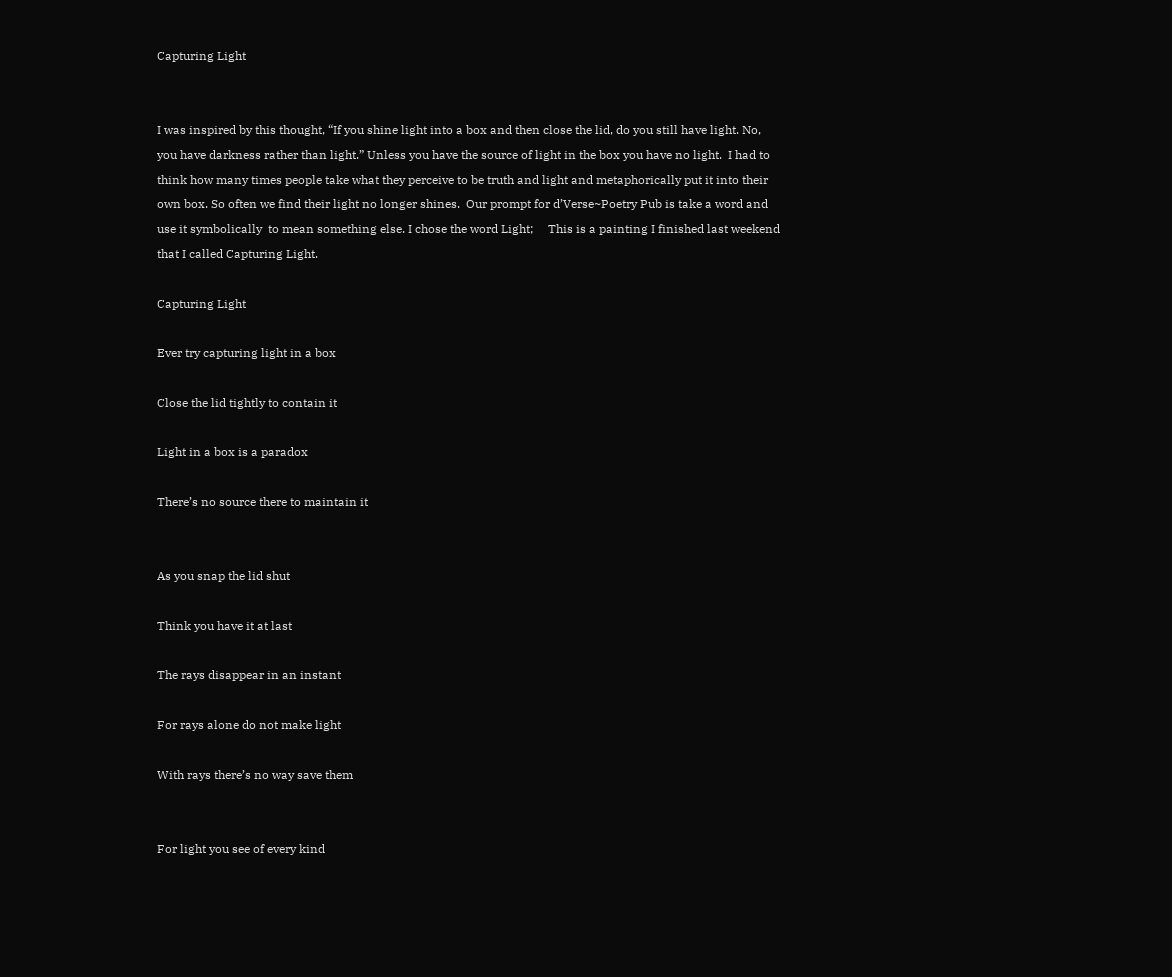Capturing Light


I was inspired by this thought, “If you shine light into a box and then close the lid, do you still have light. No, you have darkness rather than light.” Unless you have the source of light in the box you have no light.  I had to think how many times people take what they perceive to be truth and light and metaphorically put it into their own box. So often we find their light no longer shines.  Our prompt for d’Verse~Poetry Pub is take a word and use it symbolically  to mean something else. I chose the word Light;     This is a painting I finished last weekend that I called Capturing Light.

Capturing Light

Ever try capturing light in a box

Close the lid tightly to contain it

Light in a box is a paradox

There’s no source there to maintain it


As you snap the lid shut

Think you have it at last

The rays disappear in an instant

For rays alone do not make light

With rays there’s no way save them


For light you see of every kind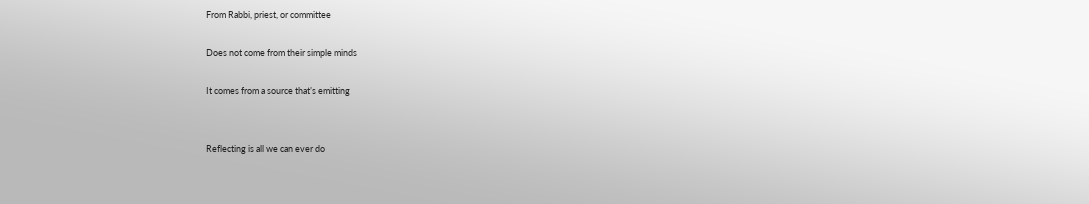From Rabbi, priest, or committee

Does not come from their simple minds

It comes from a source that’s emitting


Reflecting is all we can ever do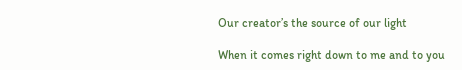Our creator’s the source of our light

When it comes right down to me and to you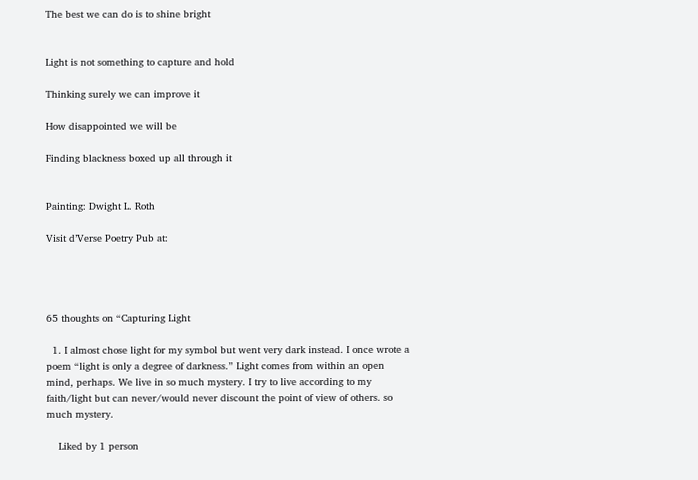The best we can do is to shine bright


Light is not something to capture and hold

Thinking surely we can improve it

How disappointed we will be

Finding blackness boxed up all through it


Painting: Dwight L. Roth

Visit d’Verse Poetry Pub at:




65 thoughts on “Capturing Light

  1. I almost chose light for my symbol but went very dark instead. I once wrote a poem “light is only a degree of darkness.” Light comes from within an open mind, perhaps. We live in so much mystery. I try to live according to my faith/light but can never/would never discount the point of view of others. so much mystery.

    Liked by 1 person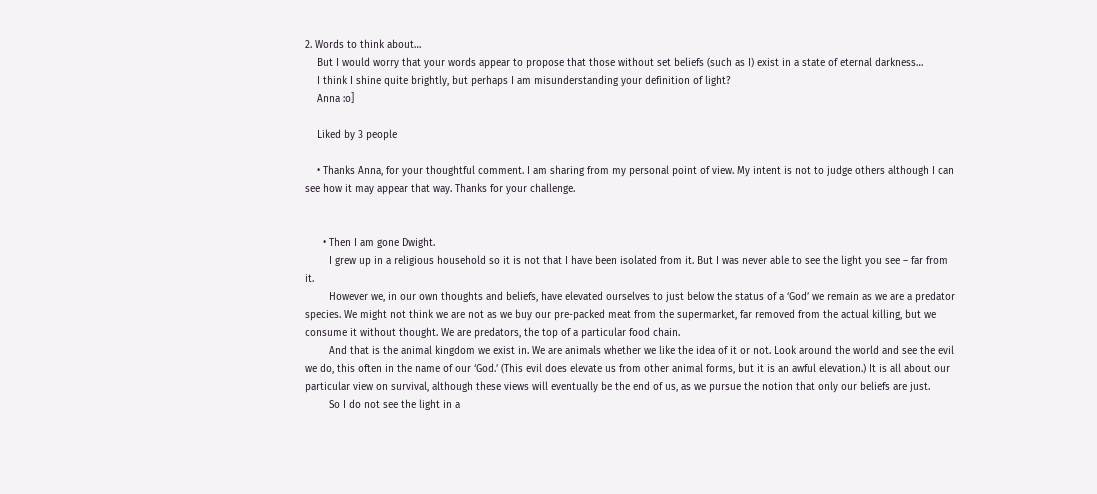2. Words to think about…
    But I would worry that your words appear to propose that those without set beliefs (such as I) exist in a state of eternal darkness…
    I think I shine quite brightly, but perhaps I am misunderstanding your definition of light?
    Anna :o]

    Liked by 3 people

    • Thanks Anna, for your thoughtful comment. I am sharing from my personal point of view. My intent is not to judge others although I can see how it may appear that way. Thanks for your challenge.


      • Then I am gone Dwight.
        I grew up in a religious household so it is not that I have been isolated from it. But I was never able to see the light you see – far from it.
        However we, in our own thoughts and beliefs, have elevated ourselves to just below the status of a ‘God’ we remain as we are a predator species. We might not think we are not as we buy our pre-packed meat from the supermarket, far removed from the actual killing, but we consume it without thought. We are predators, the top of a particular food chain.
        And that is the animal kingdom we exist in. We are animals whether we like the idea of it or not. Look around the world and see the evil we do, this often in the name of our ‘God.’ (This evil does elevate us from other animal forms, but it is an awful elevation.) It is all about our particular view on survival, although these views will eventually be the end of us, as we pursue the notion that only our beliefs are just.
        So I do not see the light in a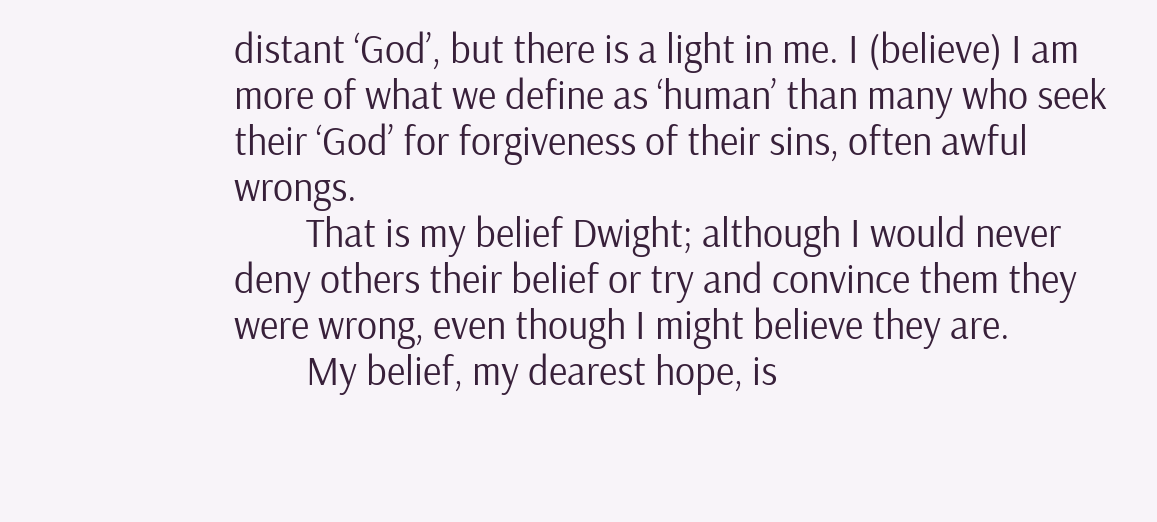distant ‘God’, but there is a light in me. I (believe) I am more of what we define as ‘human’ than many who seek their ‘God’ for forgiveness of their sins, often awful wrongs.
        That is my belief Dwight; although I would never deny others their belief or try and convince them they were wrong, even though I might believe they are.
        My belief, my dearest hope, is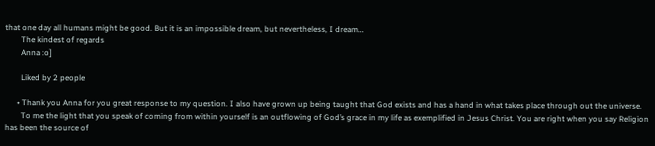that one day all humans might be good. But it is an impossible dream, but nevertheless, I dream…
        The kindest of regards
        Anna :o]

        Liked by 2 people

      • Thank you Anna for you great response to my question. I also have grown up being taught that God exists and has a hand in what takes place through out the universe.
        To me the light that you speak of coming from within yourself is an outflowing of God’s grace in my life as exemplified in Jesus Christ. You are right when you say Religion has been the source of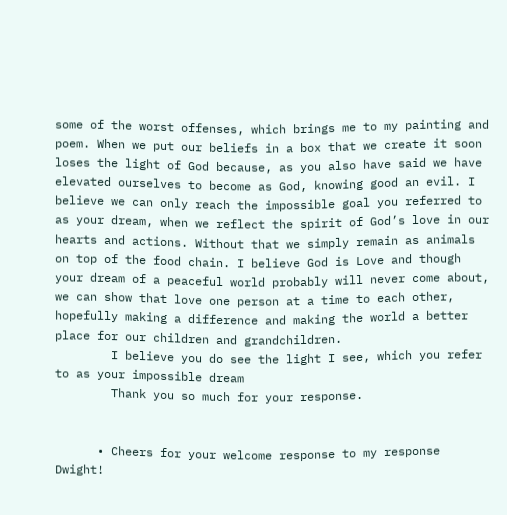some of the worst offenses, which brings me to my painting and poem. When we put our beliefs in a box that we create it soon loses the light of God because, as you also have said we have elevated ourselves to become as God, knowing good an evil. I believe we can only reach the impossible goal you referred to as your dream, when we reflect the spirit of God’s love in our hearts and actions. Without that we simply remain as animals on top of the food chain. I believe God is Love and though your dream of a peaceful world probably will never come about, we can show that love one person at a time to each other, hopefully making a difference and making the world a better place for our children and grandchildren.
        I believe you do see the light I see, which you refer to as your impossible dream
        Thank you so much for your response.


      • Cheers for your welcome response to my response Dwight!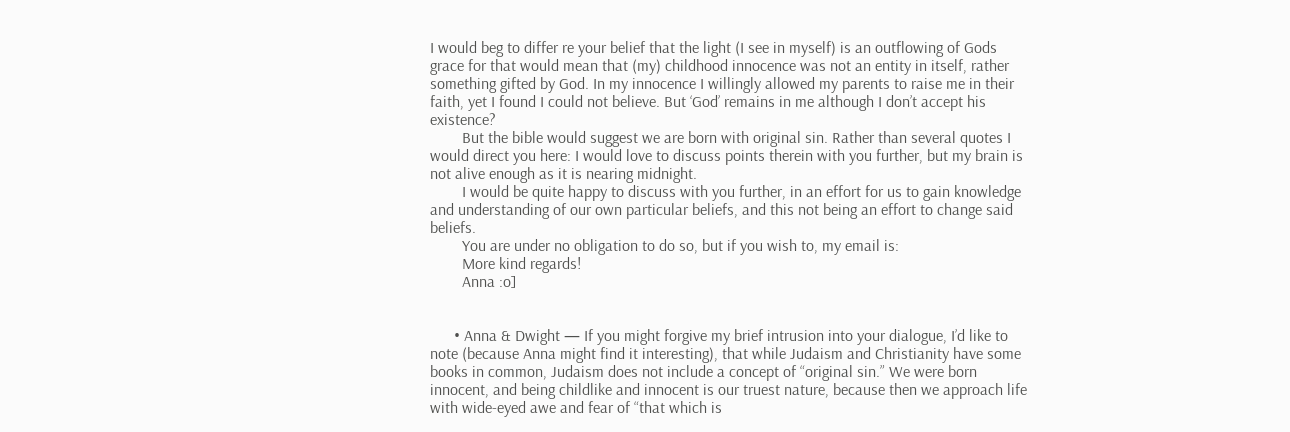I would beg to differ re your belief that the light (I see in myself) is an outflowing of Gods grace for that would mean that (my) childhood innocence was not an entity in itself, rather something gifted by God. In my innocence I willingly allowed my parents to raise me in their faith, yet I found I could not believe. But ‘God’ remains in me although I don’t accept his existence?
        But the bible would suggest we are born with original sin. Rather than several quotes I would direct you here: I would love to discuss points therein with you further, but my brain is not alive enough as it is nearing midnight.
        I would be quite happy to discuss with you further, in an effort for us to gain knowledge and understanding of our own particular beliefs, and this not being an effort to change said beliefs.
        You are under no obligation to do so, but if you wish to, my email is:
        More kind regards!
        Anna :o]


      • Anna & Dwight — If you might forgive my brief intrusion into your dialogue, I’d like to note (because Anna might find it interesting), that while Judaism and Christianity have some books in common, Judaism does not include a concept of “original sin.” We were born innocent, and being childlike and innocent is our truest nature, because then we approach life with wide-eyed awe and fear of “that which is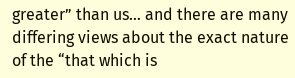greater” than us… and there are many differing views about the exact nature of the “that which is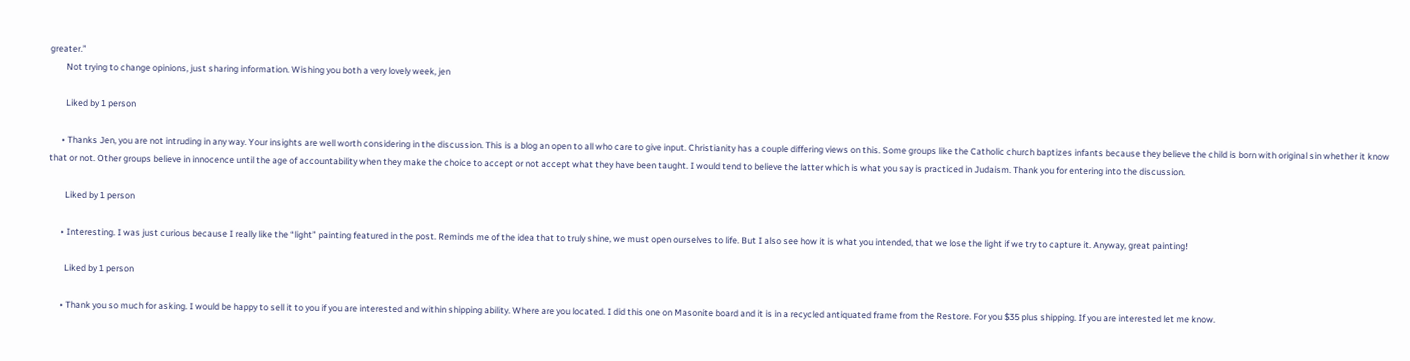greater.”
        Not trying to change opinions, just sharing information. Wishing you both a very lovely week, jen

        Liked by 1 person

      • Thanks Jen, you are not intruding in any way. Your insights are well worth considering in the discussion. This is a blog an open to all who care to give input. Christianity has a couple differing views on this. Some groups like the Catholic church baptizes infants because they believe the child is born with original sin whether it know that or not. Other groups believe in innocence until the age of accountability when they make the choice to accept or not accept what they have been taught. I would tend to believe the latter which is what you say is practiced in Judaism. Thank you for entering into the discussion.

        Liked by 1 person

      • Interesting. I was just curious because I really like the “light” painting featured in the post. Reminds me of the idea that to truly shine, we must open ourselves to life. But I also see how it is what you intended, that we lose the light if we try to capture it. Anyway, great painting!

        Liked by 1 person

      • Thank you so much for asking. I would be happy to sell it to you if you are interested and within shipping ability. Where are you located. I did this one on Masonite board and it is in a recycled antiquated frame from the Restore. For you $35 plus shipping. If you are interested let me know.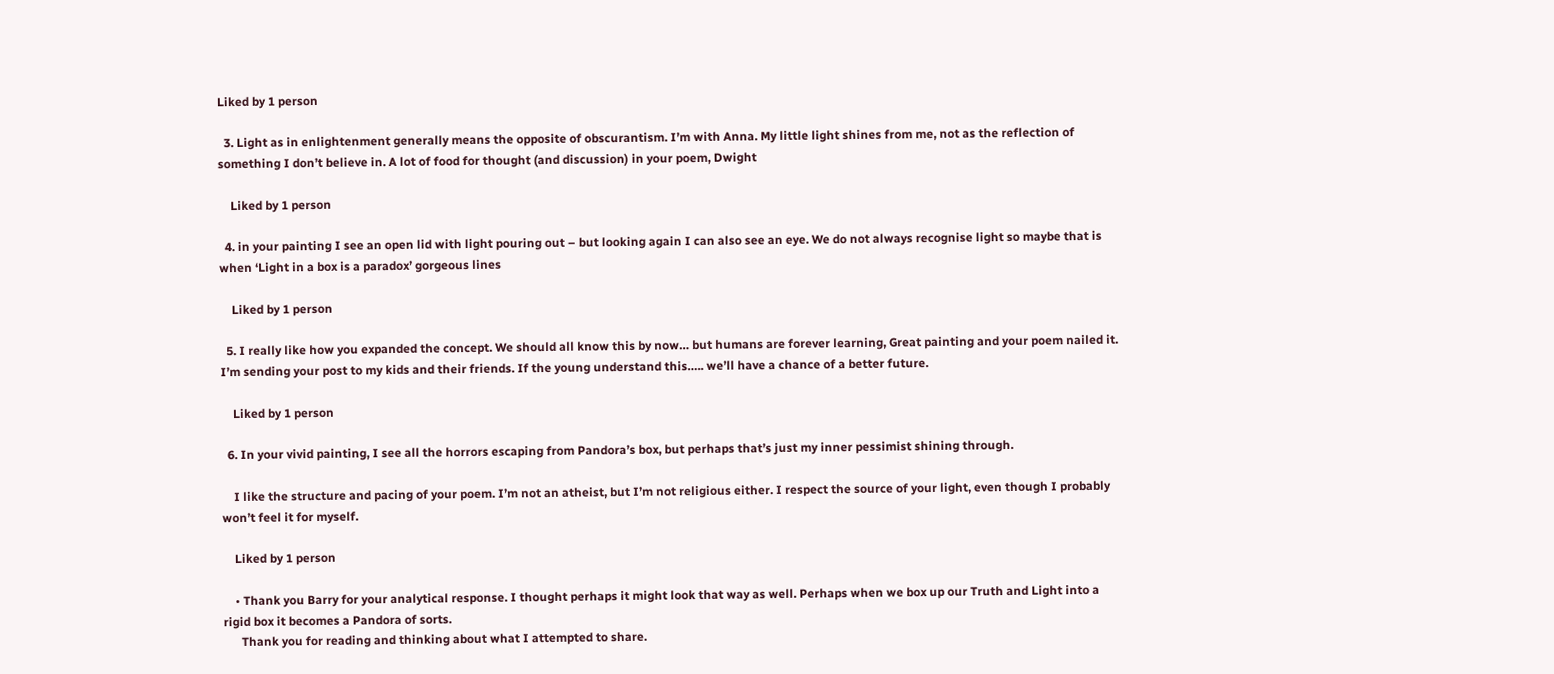Liked by 1 person

  3. Light as in enlightenment generally means the opposite of obscurantism. I’m with Anna. My little light shines from me, not as the reflection of something I don’t believe in. A lot of food for thought (and discussion) in your poem, Dwight

    Liked by 1 person

  4. in your painting I see an open lid with light pouring out – but looking again I can also see an eye. We do not always recognise light so maybe that is when ‘Light in a box is a paradox’ gorgeous lines

    Liked by 1 person

  5. I really like how you expanded the concept. We should all know this by now… but humans are forever learning, Great painting and your poem nailed it. I’m sending your post to my kids and their friends. If the young understand this….. we’ll have a chance of a better future.

    Liked by 1 person

  6. In your vivid painting, I see all the horrors escaping from Pandora’s box, but perhaps that’s just my inner pessimist shining through.

    I like the structure and pacing of your poem. I’m not an atheist, but I’m not religious either. I respect the source of your light, even though I probably won’t feel it for myself.

    Liked by 1 person

    • Thank you Barry for your analytical response. I thought perhaps it might look that way as well. Perhaps when we box up our Truth and Light into a rigid box it becomes a Pandora of sorts.
      Thank you for reading and thinking about what I attempted to share.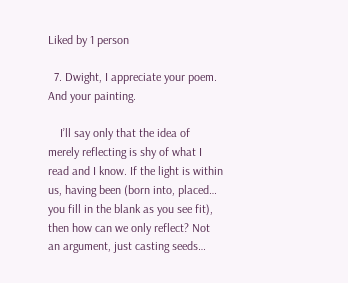Liked by 1 person

  7. Dwight, I appreciate your poem. And your painting.

    I’ll say only that the idea of merely reflecting is shy of what I read and I know. If the light is within us, having been (born into, placed… you fill in the blank as you see fit), then how can we only reflect? Not an argument, just casting seeds…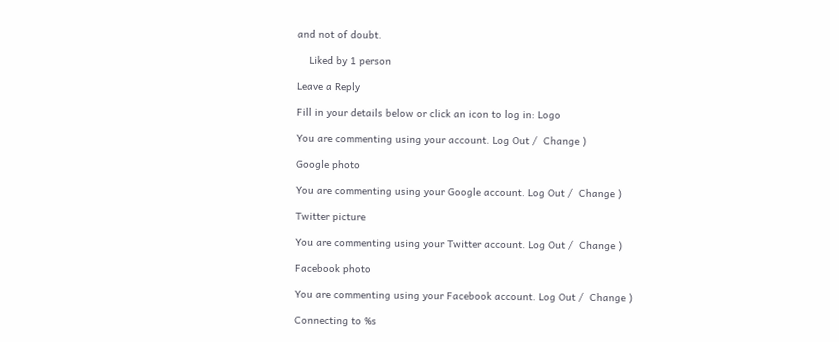and not of doubt.

    Liked by 1 person

Leave a Reply

Fill in your details below or click an icon to log in: Logo

You are commenting using your account. Log Out /  Change )

Google photo

You are commenting using your Google account. Log Out /  Change )

Twitter picture

You are commenting using your Twitter account. Log Out /  Change )

Facebook photo

You are commenting using your Facebook account. Log Out /  Change )

Connecting to %s